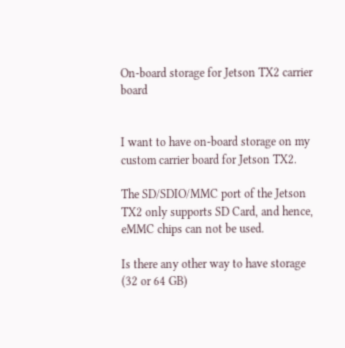On-board storage for Jetson TX2 carrier board


I want to have on-board storage on my custom carrier board for Jetson TX2.

The SD/SDIO/MMC port of the Jetson TX2 only supports SD Card, and hence, eMMC chips can not be used.

Is there any other way to have storage (32 or 64 GB)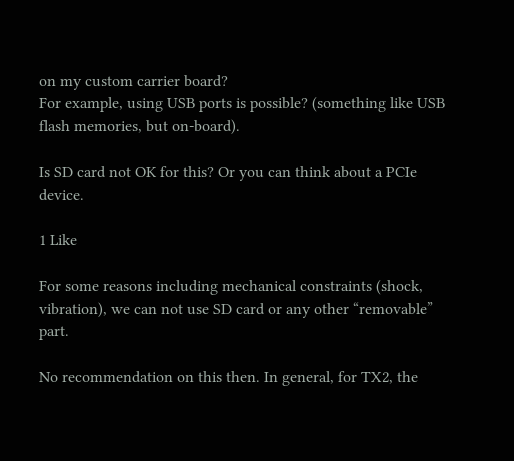on my custom carrier board?
For example, using USB ports is possible? (something like USB flash memories, but on-board).

Is SD card not OK for this? Or you can think about a PCIe device.

1 Like

For some reasons including mechanical constraints (shock, vibration), we can not use SD card or any other “removable” part.

No recommendation on this then. In general, for TX2, the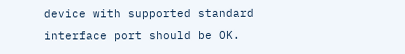device with supported standard interface port should be OK.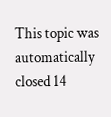This topic was automatically closed 14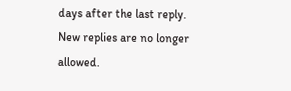days after the last reply. New replies are no longer allowed.